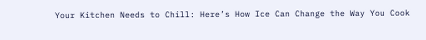Your Kitchen Needs to Chill: Here’s How Ice Can Change the Way You Cook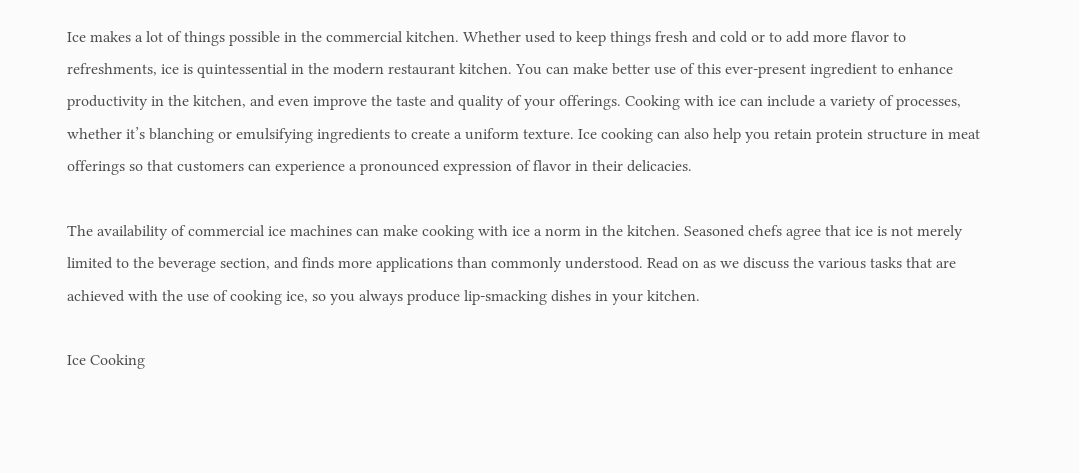Ice makes a lot of things possible in the commercial kitchen. Whether used to keep things fresh and cold or to add more flavor to refreshments, ice is quintessential in the modern restaurant kitchen. You can make better use of this ever-present ingredient to enhance productivity in the kitchen, and even improve the taste and quality of your offerings. Cooking with ice can include a variety of processes, whether it’s blanching or emulsifying ingredients to create a uniform texture. Ice cooking can also help you retain protein structure in meat offerings so that customers can experience a pronounced expression of flavor in their delicacies.

The availability of commercial ice machines can make cooking with ice a norm in the kitchen. Seasoned chefs agree that ice is not merely limited to the beverage section, and finds more applications than commonly understood. Read on as we discuss the various tasks that are achieved with the use of cooking ice, so you always produce lip-smacking dishes in your kitchen.

Ice Cooking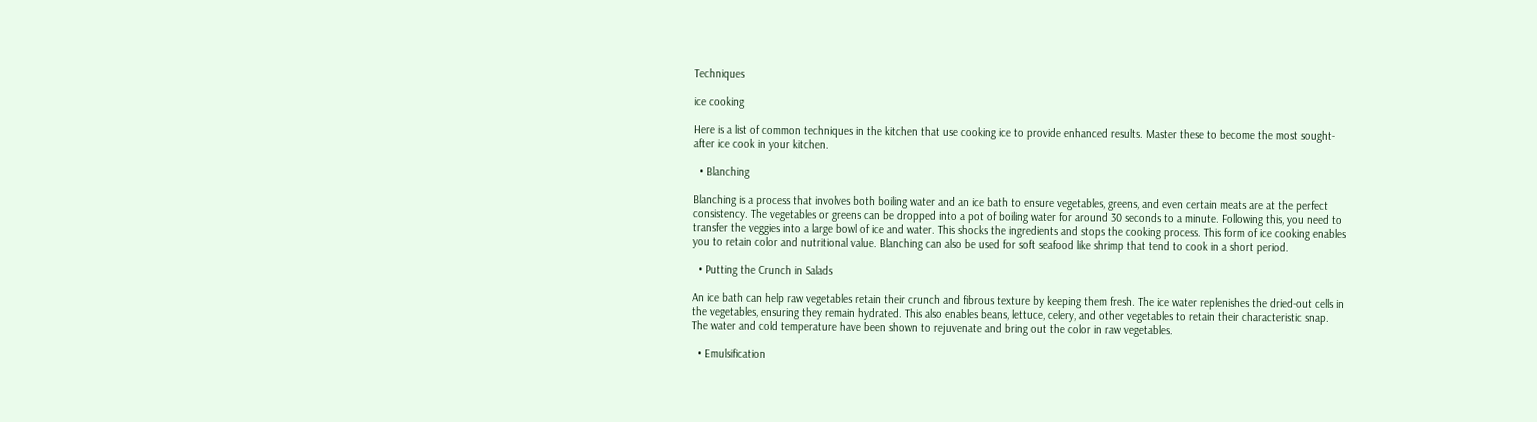Techniques

ice cooking

Here is a list of common techniques in the kitchen that use cooking ice to provide enhanced results. Master these to become the most sought-after ice cook in your kitchen.

  • Blanching

Blanching is a process that involves both boiling water and an ice bath to ensure vegetables, greens, and even certain meats are at the perfect consistency. The vegetables or greens can be dropped into a pot of boiling water for around 30 seconds to a minute. Following this, you need to transfer the veggies into a large bowl of ice and water. This shocks the ingredients and stops the cooking process. This form of ice cooking enables you to retain color and nutritional value. Blanching can also be used for soft seafood like shrimp that tend to cook in a short period.

  • Putting the Crunch in Salads

An ice bath can help raw vegetables retain their crunch and fibrous texture by keeping them fresh. The ice water replenishes the dried-out cells in the vegetables, ensuring they remain hydrated. This also enables beans, lettuce, celery, and other vegetables to retain their characteristic snap. The water and cold temperature have been shown to rejuvenate and bring out the color in raw vegetables.

  • Emulsification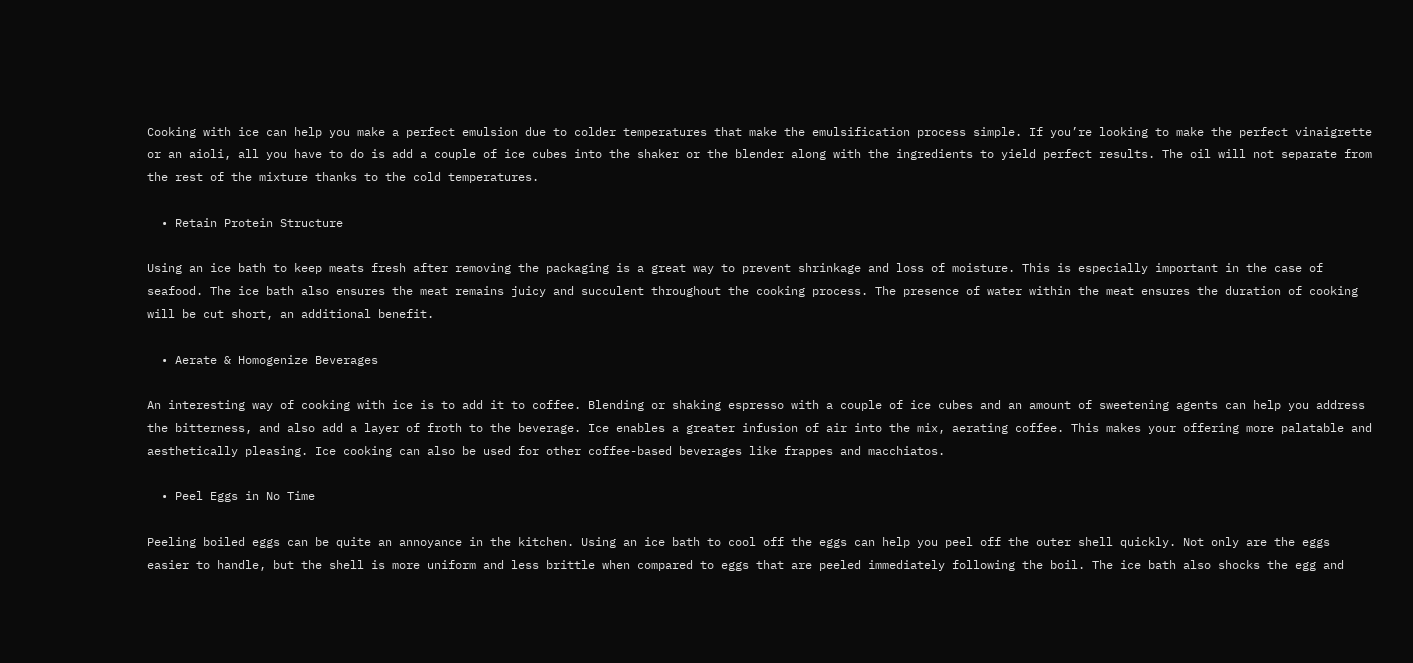Cooking with ice can help you make a perfect emulsion due to colder temperatures that make the emulsification process simple. If you’re looking to make the perfect vinaigrette or an aioli, all you have to do is add a couple of ice cubes into the shaker or the blender along with the ingredients to yield perfect results. The oil will not separate from the rest of the mixture thanks to the cold temperatures.

  • Retain Protein Structure

Using an ice bath to keep meats fresh after removing the packaging is a great way to prevent shrinkage and loss of moisture. This is especially important in the case of seafood. The ice bath also ensures the meat remains juicy and succulent throughout the cooking process. The presence of water within the meat ensures the duration of cooking will be cut short, an additional benefit.

  • Aerate & Homogenize Beverages

An interesting way of cooking with ice is to add it to coffee. Blending or shaking espresso with a couple of ice cubes and an amount of sweetening agents can help you address the bitterness, and also add a layer of froth to the beverage. Ice enables a greater infusion of air into the mix, aerating coffee. This makes your offering more palatable and aesthetically pleasing. Ice cooking can also be used for other coffee-based beverages like frappes and macchiatos.

  • Peel Eggs in No Time

Peeling boiled eggs can be quite an annoyance in the kitchen. Using an ice bath to cool off the eggs can help you peel off the outer shell quickly. Not only are the eggs easier to handle, but the shell is more uniform and less brittle when compared to eggs that are peeled immediately following the boil. The ice bath also shocks the egg and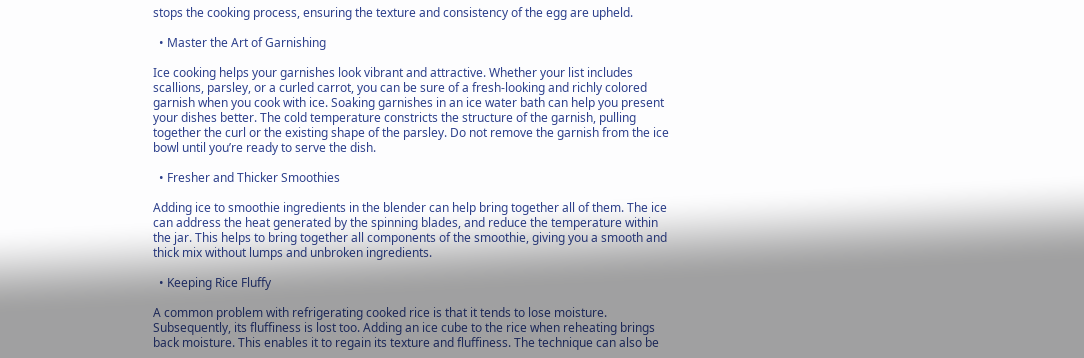stops the cooking process, ensuring the texture and consistency of the egg are upheld.

  • Master the Art of Garnishing

Ice cooking helps your garnishes look vibrant and attractive. Whether your list includes scallions, parsley, or a curled carrot, you can be sure of a fresh-looking and richly colored garnish when you cook with ice. Soaking garnishes in an ice water bath can help you present your dishes better. The cold temperature constricts the structure of the garnish, pulling together the curl or the existing shape of the parsley. Do not remove the garnish from the ice bowl until you’re ready to serve the dish.

  • Fresher and Thicker Smoothies

Adding ice to smoothie ingredients in the blender can help bring together all of them. The ice can address the heat generated by the spinning blades, and reduce the temperature within the jar. This helps to bring together all components of the smoothie, giving you a smooth and thick mix without lumps and unbroken ingredients.

  • Keeping Rice Fluffy

A common problem with refrigerating cooked rice is that it tends to lose moisture. Subsequently, its fluffiness is lost too. Adding an ice cube to the rice when reheating brings back moisture. This enables it to regain its texture and fluffiness. The technique can also be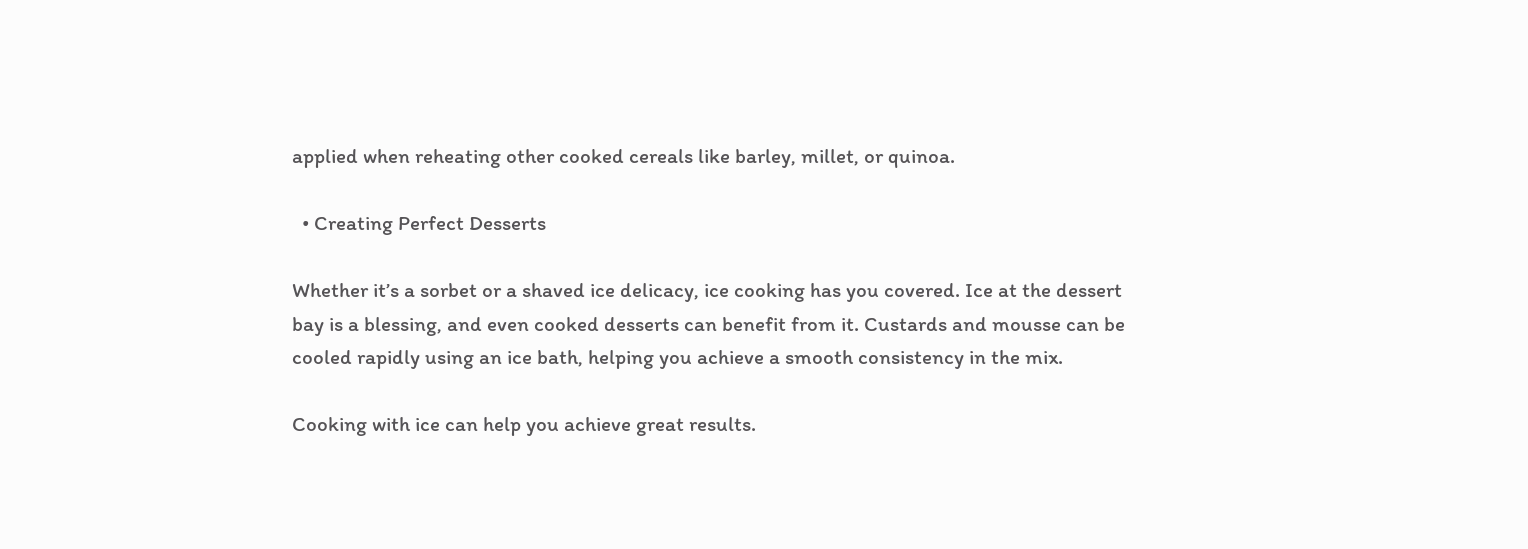applied when reheating other cooked cereals like barley, millet, or quinoa.

  • Creating Perfect Desserts

Whether it’s a sorbet or a shaved ice delicacy, ice cooking has you covered. Ice at the dessert bay is a blessing, and even cooked desserts can benefit from it. Custards and mousse can be cooled rapidly using an ice bath, helping you achieve a smooth consistency in the mix.

Cooking with ice can help you achieve great results.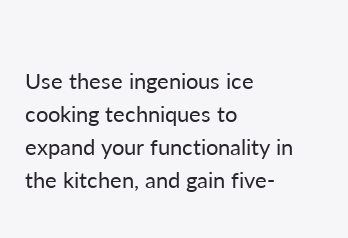Use these ingenious ice cooking techniques to expand your functionality in the kitchen, and gain five-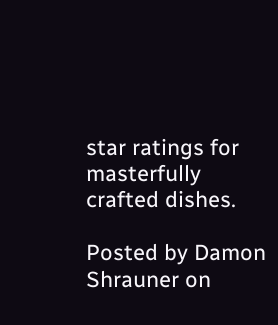star ratings for masterfully crafted dishes.

Posted by Damon Shrauner on